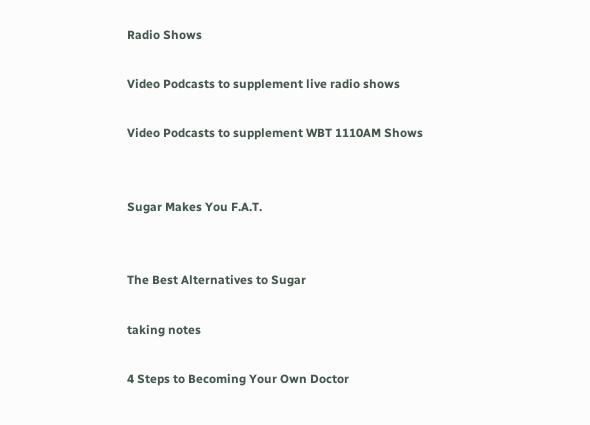Radio Shows

Video Podcasts to supplement live radio shows

Video Podcasts to supplement WBT 1110AM Shows


Sugar Makes You F.A.T.


The Best Alternatives to Sugar

taking notes

4 Steps to Becoming Your Own Doctor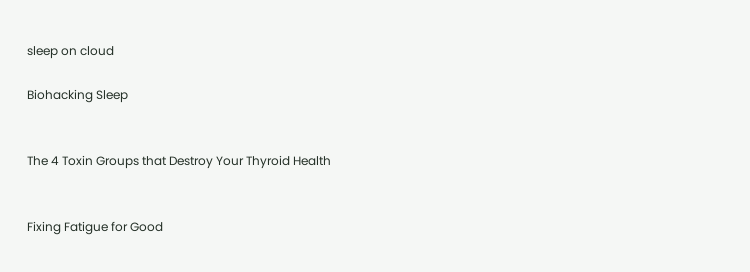sleep on cloud

Biohacking Sleep


The 4 Toxin Groups that Destroy Your Thyroid Health


Fixing Fatigue for Good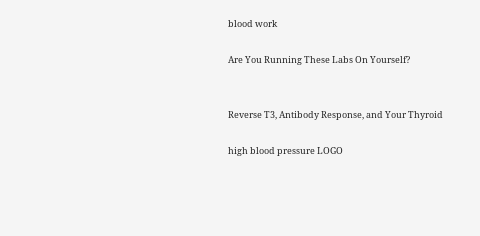blood work

Are You Running These Labs On Yourself?


Reverse T3, Antibody Response, and Your Thyroid

high blood pressure LOGO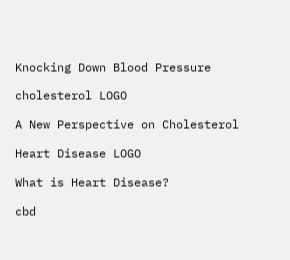Knocking Down Blood Pressure

cholesterol LOGO

A New Perspective on Cholesterol

Heart Disease LOGO

What is Heart Disease?

cbd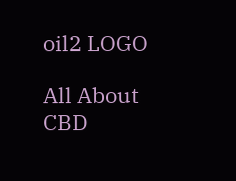oil2 LOGO

All About CBD